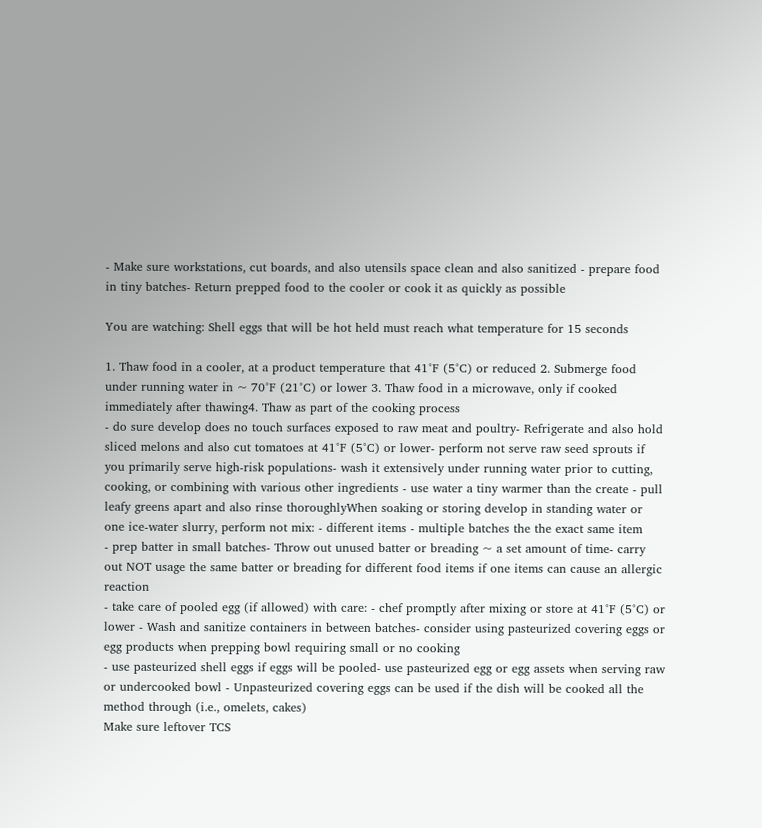- Make sure workstations, cut boards, and also utensils space clean and also sanitized - prepare food in tiny batches- Return prepped food to the cooler or cook it as quickly as possible

You are watching: Shell eggs that will be hot held must reach what temperature for 15 seconds

1. Thaw food in a cooler, at a product temperature that 41°F (5°C) or reduced 2. Submerge food under running water in ~ 70°F (21°C) or lower 3. Thaw food in a microwave, only if cooked immediately after thawing4. Thaw as part of the cooking process
- do sure develop does no touch surfaces exposed to raw meat and poultry- Refrigerate and also hold sliced melons and also cut tomatoes at 41°F (5°C) or lower- perform not serve raw seed sprouts if you primarily serve high-risk populations- wash it extensively under running water prior to cutting, cooking, or combining with various other ingredients - use water a tiny warmer than the create - pull leafy greens apart and also rinse thoroughlyWhen soaking or storing develop in standing water or one ice-water slurry, perform not mix: - different items - multiple batches the the exact same item
- prep batter in small batches- Throw out unused batter or breading ~ a set amount of time- carry out NOT usage the same batter or breading for different food items if one items can cause an allergic reaction
- take care of pooled egg (if allowed) with care: - chef promptly after mixing or store at 41°F (5°C) or lower - Wash and sanitize containers in between batches- consider using pasteurized covering eggs or egg products when prepping bowl requiring small or no cooking
- use pasteurized shell eggs if eggs will be pooled- use pasteurized egg or egg assets when serving raw or undercooked bowl - Unpasteurized covering eggs can be used if the dish will be cooked all the method through (i.e., omelets, cakes)
Make sure leftover TCS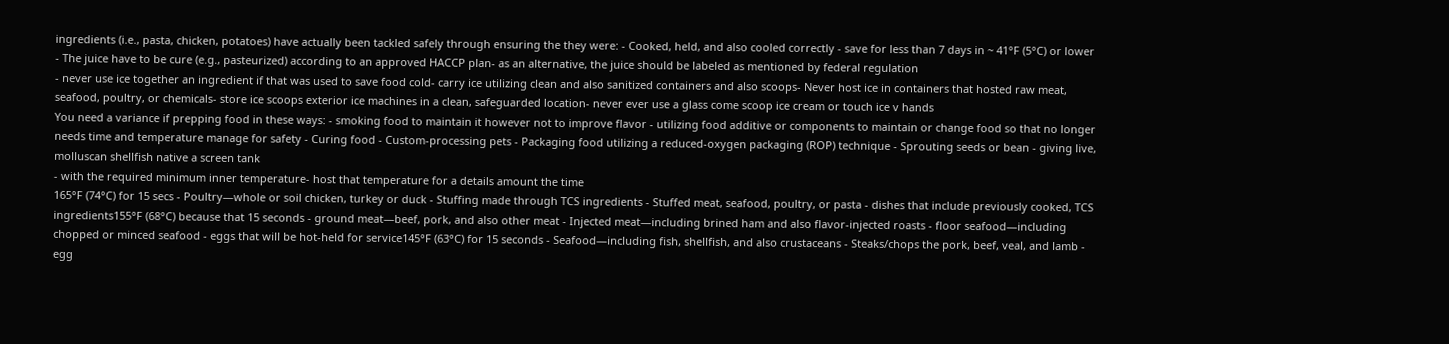ingredients (i.e., pasta, chicken, potatoes) have actually been tackled safely through ensuring the they were: - Cooked, held, and also cooled correctly - save for less than 7 days in ~ 41°F (5°C) or lower
- The juice have to be cure (e.g., pasteurized) according to an approved HACCP plan- as an alternative, the juice should be labeled as mentioned by federal regulation
- never use ice together an ingredient if that was used to save food cold- carry ice utilizing clean and also sanitized containers and also scoops- Never host ice in containers that hosted raw meat, seafood, poultry, or chemicals- store ice scoops exterior ice machines in a clean, safeguarded location- never ever use a glass come scoop ice cream or touch ice v hands
You need a variance if prepping food in these ways: - smoking food to maintain it however not to improve flavor - utilizing food additive or components to maintain or change food so that no longer needs time and temperature manage for safety - Curing food - Custom-processing pets - Packaging food utilizing a reduced-oxygen packaging (ROP) technique - Sprouting seeds or bean - giving live, molluscan shellfish native a screen tank
- with the required minimum inner temperature- host that temperature for a details amount the time
165°F (74°C) for 15 secs - Poultry—whole or soil chicken, turkey or duck - Stuffing made through TCS ingredients - Stuffed meat, seafood, poultry, or pasta - dishes that include previously cooked, TCS ingredients155°F (68°C) because that 15 seconds - ground meat—beef, pork, and also other meat - Injected meat—including brined ham and also flavor-injected roasts - floor seafood—including chopped or minced seafood - eggs that will be hot-held for service145°F (63°C) for 15 seconds - Seafood—including fish, shellfish, and also crustaceans - Steaks/chops the pork, beef, veal, and lamb - egg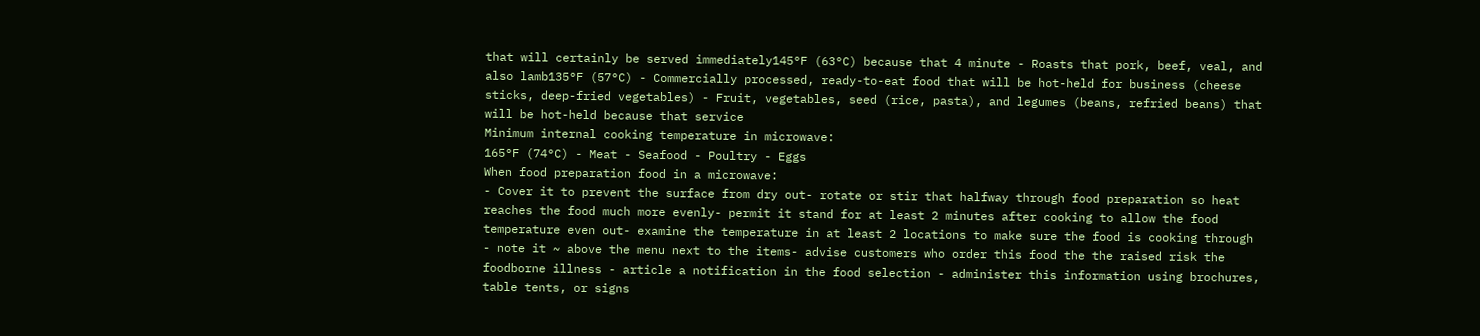that will certainly be served immediately145°F (63°C) because that 4 minute - Roasts that pork, beef, veal, and also lamb135°F (57°C) - Commercially processed, ready-to-eat food that will be hot-held for business (cheese sticks, deep-fried vegetables) - Fruit, vegetables, seed (rice, pasta), and legumes (beans, refried beans) that will be hot-held because that service
Minimum internal cooking temperature in microwave:
165°F (74°C) - Meat - Seafood - Poultry - Eggs
When food preparation food in a microwave:
- Cover it to prevent the surface from dry out- rotate or stir that halfway through food preparation so heat reaches the food much more evenly- permit it stand for at least 2 minutes after cooking to allow the food temperature even out- examine the temperature in at least 2 locations to make sure the food is cooking through
- note it ~ above the menu next to the items- advise customers who order this food the the raised risk the foodborne illness - article a notification in the food selection - administer this information using brochures, table tents, or signs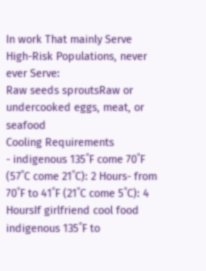In work That mainly Serve High-Risk Populations, never ever Serve:
Raw seeds sproutsRaw or undercooked eggs, meat, or seafood
Cooling Requirements
- indigenous 135˚F come 70˚F (57˚C come 21˚C): 2 Hours- from 70˚F to 41˚F (21˚C come 5˚C): 4 HoursIf girlfriend cool food indigenous 135˚F to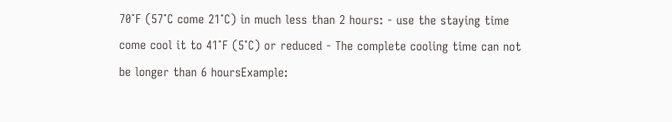70˚F (57˚C come 21˚C) in much less than 2 hours: - use the staying time come cool it to 41˚F (5˚C) or reduced - The complete cooling time can not be longer than 6 hoursExample: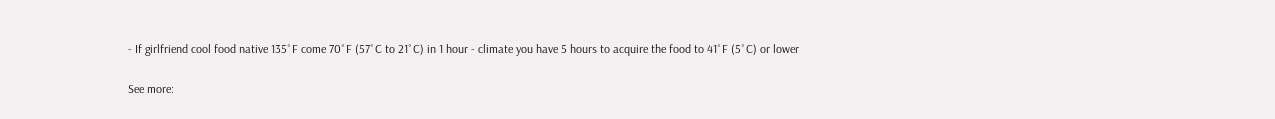- If girlfriend cool food native 135˚F come 70˚F (57˚C to 21˚C) in 1 hour - climate you have 5 hours to acquire the food to 41˚F (5˚C) or lower

See more: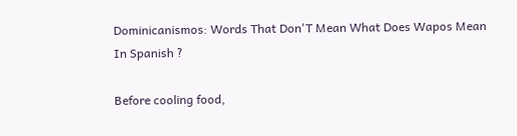Dominicanismos: Words That Don'T Mean What Does Wapos Mean In Spanish ?

Before cooling food,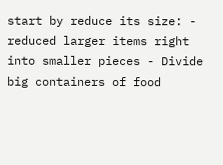start by reduce its size: - reduced larger items right into smaller pieces - Divide big containers of food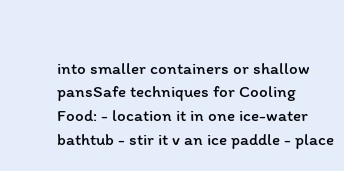into smaller containers or shallow pansSafe techniques for Cooling Food: - location it in one ice-water bathtub - stir it v an ice paddle - place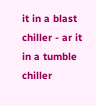it in a blast chiller - ar it in a tumble chiller